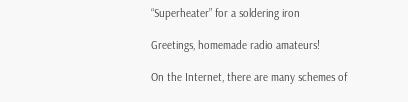“Superheater” for a soldering iron

Greetings, homemade radio amateurs!

On the Internet, there are many schemes of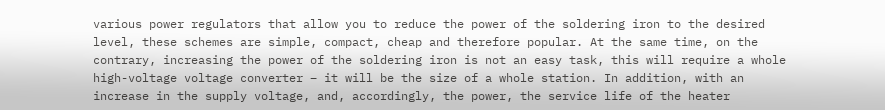various power regulators that allow you to reduce the power of the soldering iron to the desired level, these schemes are simple, compact, cheap and therefore popular. At the same time, on the contrary, increasing the power of the soldering iron is not an easy task, this will require a whole high-voltage voltage converter – it will be the size of a whole station. In addition, with an increase in the supply voltage, and, accordingly, the power, the service life of the heater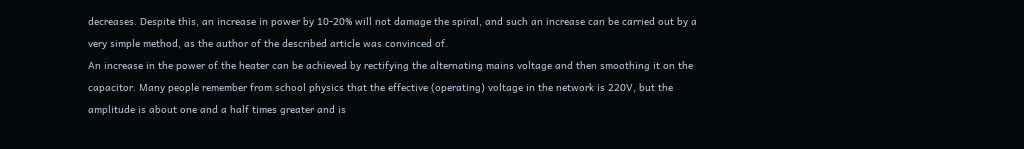decreases. Despite this, an increase in power by 10-20% will not damage the spiral, and such an increase can be carried out by a very simple method, as the author of the described article was convinced of.
An increase in the power of the heater can be achieved by rectifying the alternating mains voltage and then smoothing it on the capacitor. Many people remember from school physics that the effective (operating) voltage in the network is 220V, but the amplitude is about one and a half times greater and is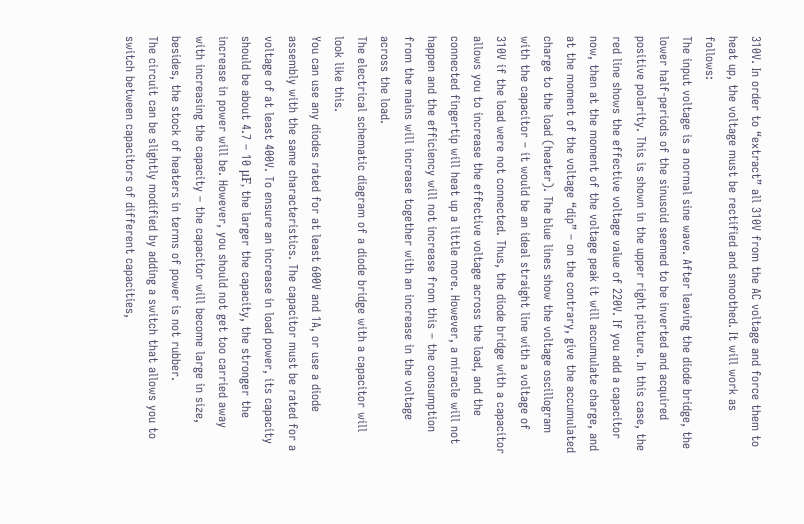310V. In order to “extract” all 310V from the AC voltage and force them to heat up, the voltage must be rectified and smoothed. It will work as follows:
The input voltage is a normal sine wave. After leaving the diode bridge, the lower half-periods of the sinusoid seemed to be inverted and acquired positive polarity. This is shown in the upper right picture. In this case, the red line shows the effective voltage value of 220V. If you add a capacitor now, then at the moment of the voltage peak it will accumulate charge, and at the moment of the voltage “dip” – on the contrary, give the accumulated charge to the load (heater). The blue lines show the voltage oscillogram with the capacitor – it would be an ideal straight line with a voltage of 310V if the load were not connected. Thus, the diode bridge with a capacitor allows you to increase the effective voltage across the load, and the connected fingertip will heat up a little more. However, a miracle will not happen and the efficiency will not increase from this – the consumption from the mains will increase together with an increase in the voltage across the load.
The electrical schematic diagram of a diode bridge with a capacitor will look like this.
You can use any diodes rated for at least 600V and 1A, or use a diode assembly with the same characteristics. The capacitor must be rated for a voltage of at least 400V. To ensure an increase in load power, its capacity should be about 4.7 – 10 μF, the larger the capacity, the stronger the increase in power will be. However, you should not get too carried away with increasing the capacity – the capacitor will become large in size, besides, the stock of heaters in terms of power is not rubber.
The circuit can be slightly modified by adding a switch that allows you to switch between capacitors of different capacities,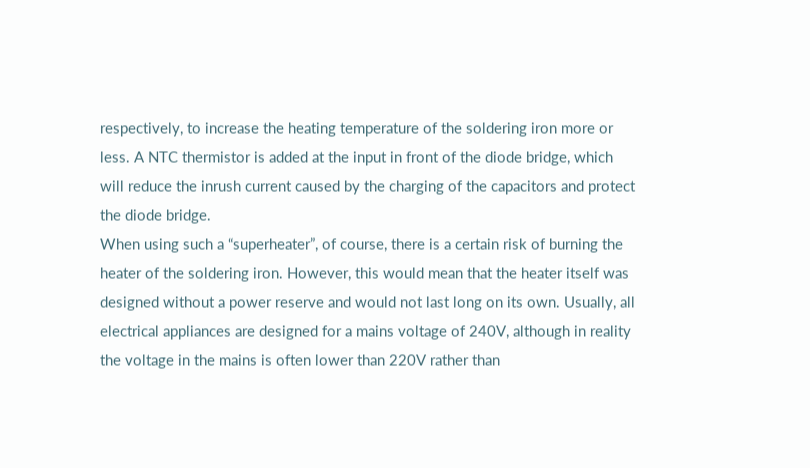respectively, to increase the heating temperature of the soldering iron more or less. A NTC thermistor is added at the input in front of the diode bridge, which will reduce the inrush current caused by the charging of the capacitors and protect the diode bridge.
When using such a “superheater”, of course, there is a certain risk of burning the heater of the soldering iron. However, this would mean that the heater itself was designed without a power reserve and would not last long on its own. Usually, all electrical appliances are designed for a mains voltage of 240V, although in reality the voltage in the mains is often lower than 220V rather than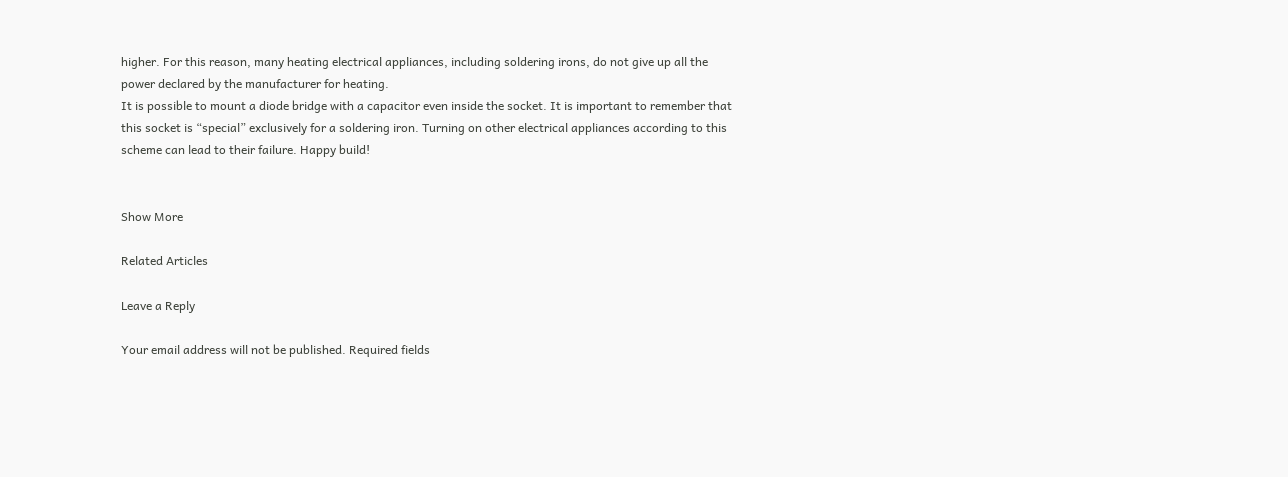higher. For this reason, many heating electrical appliances, including soldering irons, do not give up all the power declared by the manufacturer for heating.
It is possible to mount a diode bridge with a capacitor even inside the socket. It is important to remember that this socket is “special” exclusively for a soldering iron. Turning on other electrical appliances according to this scheme can lead to their failure. Happy build!


Show More

Related Articles

Leave a Reply

Your email address will not be published. Required fields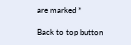are marked *

Back to top button